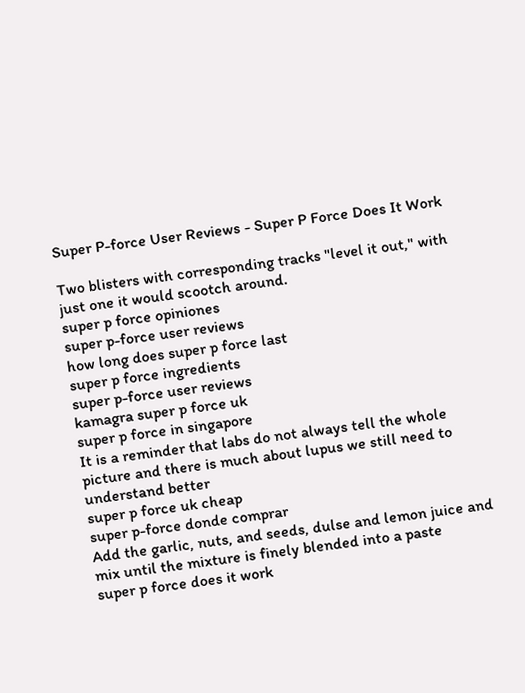Super P-force User Reviews - Super P Force Does It Work

Two blisters with corresponding tracks "level it out," with just one it would scootch around.
super p force opiniones
super p-force user reviews
how long does super p force last
super p force ingredients
super p-force user reviews
kamagra super p force uk
super p force in singapore
It is a reminder that labs do not always tell the whole picture and there is much about lupus we still need to understand better
super p force uk cheap
super p-force donde comprar
Add the garlic, nuts, and seeds, dulse and lemon juice and mix until the mixture is finely blended into a paste
super p force does it work